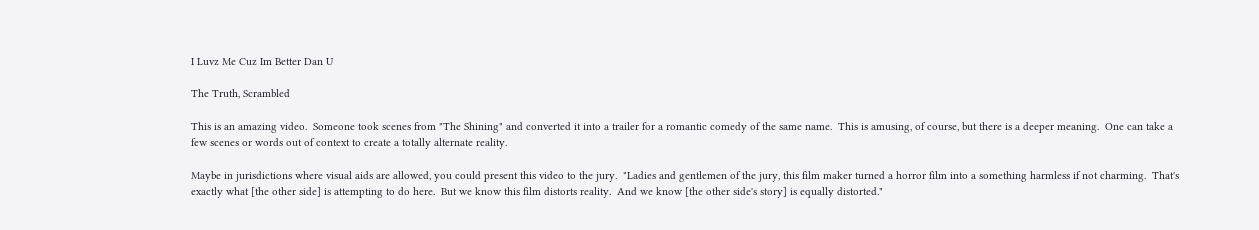I Luvz Me Cuz Im Better Dan U

The Truth, Scrambled

This is an amazing video.  Someone took scenes from "The Shining" and converted it into a trailer for a romantic comedy of the same name.  This is amusing, of course, but there is a deeper meaning.  One can take a few scenes or words out of context to create a totally alternate reality.

Maybe in jurisdictions where visual aids are allowed, you could present this video to the jury.  "Ladies and gentlemen of the jury, this film maker turned a horror film into a something harmless if not charming.  That's exactly what [the other side] is attempting to do here.  But we know this film distorts reality.  And we know [the other side's story] is equally distorted."